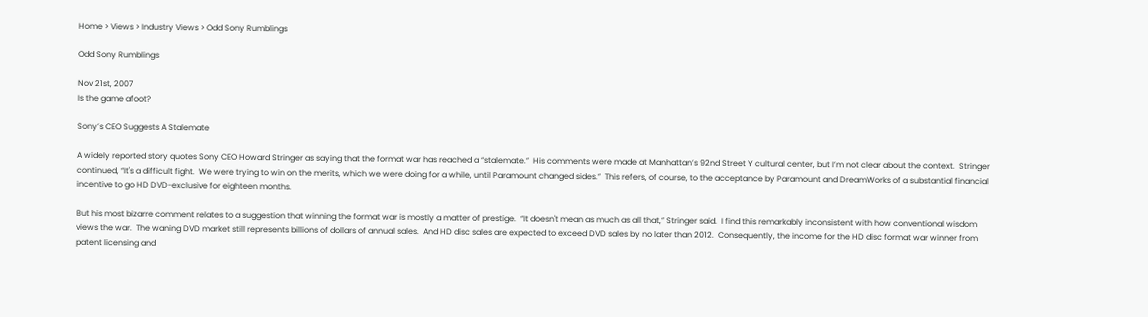Home > Views > Industry Views > Odd Sony Rumblings

Odd Sony Rumblings

Nov 21st, 2007
Is the game afoot?

Sony’s CEO Suggests A Stalemate

A widely reported story quotes Sony CEO Howard Stringer as saying that the format war has reached a “stalemate.”  His comments were made at Manhattan’s 92nd Street Y cultural center, but I’m not clear about the context.  Stringer continued, “It's a difficult fight.  We were trying to win on the merits, which we were doing for a while, until Paramount changed sides.”  This refers, of course, to the acceptance by Paramount and DreamWorks of a substantial financial incentive to go HD DVD-exclusive for eighteen months.

But his most bizarre comment relates to a suggestion that winning the format war is mostly a matter of prestige.  “It doesn't mean as much as all that,” Stringer said.  I find this remarkably inconsistent with how conventional wisdom views the war.  The waning DVD market still represents billions of dollars of annual sales.  And HD disc sales are expected to exceed DVD sales by no later than 2012.  Consequently, the income for the HD disc format war winner from patent licensing and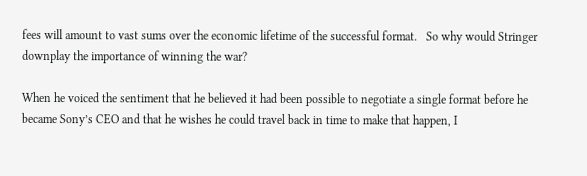fees will amount to vast sums over the economic lifetime of the successful format.   So why would Stringer downplay the importance of winning the war?

When he voiced the sentiment that he believed it had been possible to negotiate a single format before he became Sony’s CEO and that he wishes he could travel back in time to make that happen, I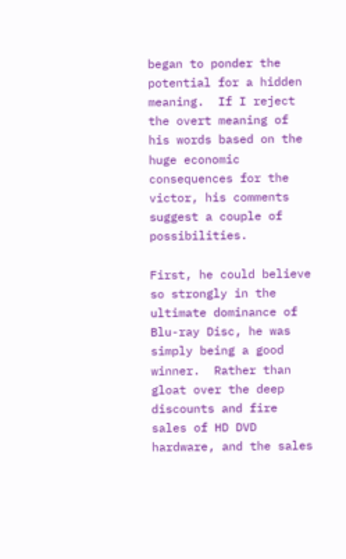began to ponder the potential for a hidden meaning.  If I reject the overt meaning of his words based on the huge economic consequences for the victor, his comments suggest a couple of possibilities.

First, he could believe so strongly in the ultimate dominance of Blu-ray Disc, he was simply being a good winner.  Rather than gloat over the deep discounts and fire sales of HD DVD hardware, and the sales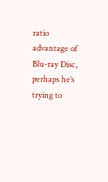ratio advantage of Blu-ray Disc, perhaps he’s trying to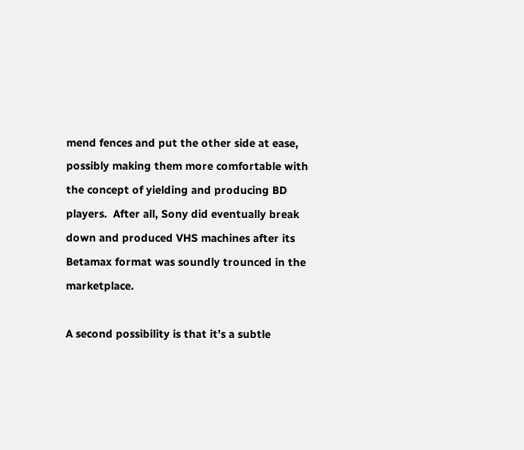mend fences and put the other side at ease, possibly making them more comfortable with the concept of yielding and producing BD players.  After all, Sony did eventually break down and produced VHS machines after its Betamax format was soundly trounced in the marketplace.

A second possibility is that it’s a subtle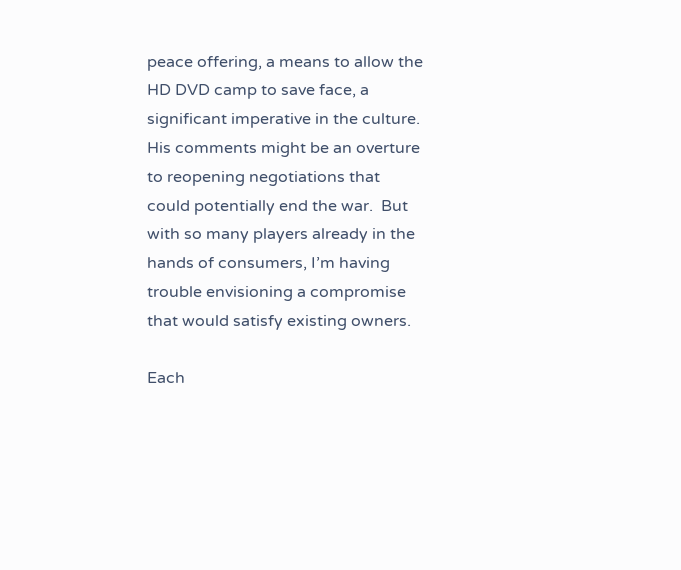peace offering, a means to allow the HD DVD camp to save face, a significant imperative in the culture.  His comments might be an overture to reopening negotiations that could potentially end the war.  But with so many players already in the hands of consumers, I’m having trouble envisioning a compromise that would satisfy existing owners.

Each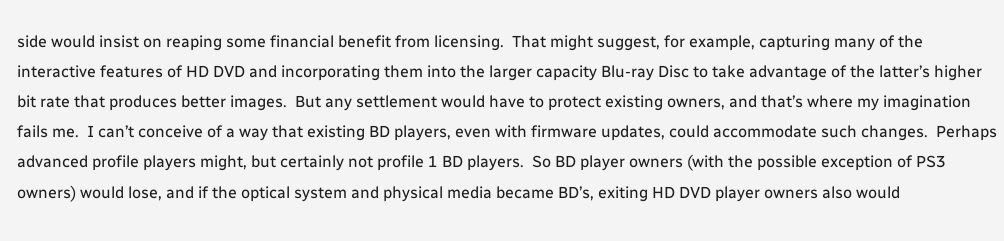side would insist on reaping some financial benefit from licensing.  That might suggest, for example, capturing many of the interactive features of HD DVD and incorporating them into the larger capacity Blu-ray Disc to take advantage of the latter’s higher bit rate that produces better images.  But any settlement would have to protect existing owners, and that’s where my imagination fails me.  I can’t conceive of a way that existing BD players, even with firmware updates, could accommodate such changes.  Perhaps advanced profile players might, but certainly not profile 1 BD players.  So BD player owners (with the possible exception of PS3 owners) would lose, and if the optical system and physical media became BD’s, exiting HD DVD player owners also would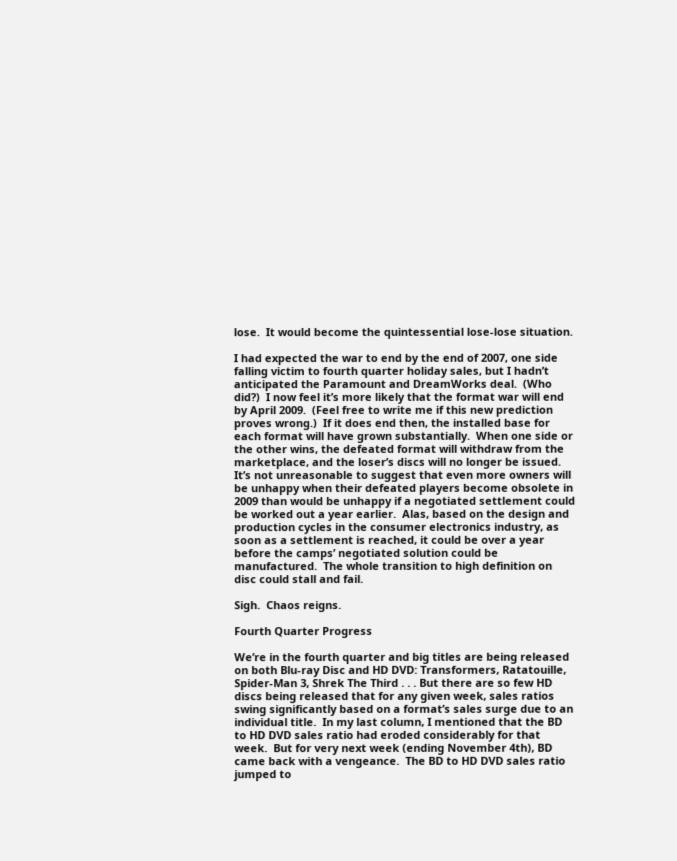lose.  It would become the quintessential lose-lose situation.

I had expected the war to end by the end of 2007, one side falling victim to fourth quarter holiday sales, but I hadn’t anticipated the Paramount and DreamWorks deal.  (Who did?)  I now feel it’s more likely that the format war will end by April 2009.  (Feel free to write me if this new prediction proves wrong.)  If it does end then, the installed base for each format will have grown substantially.  When one side or the other wins, the defeated format will withdraw from the marketplace, and the loser’s discs will no longer be issued.  It’s not unreasonable to suggest that even more owners will be unhappy when their defeated players become obsolete in 2009 than would be unhappy if a negotiated settlement could be worked out a year earlier.  Alas, based on the design and production cycles in the consumer electronics industry, as soon as a settlement is reached, it could be over a year before the camps’ negotiated solution could be manufactured.  The whole transition to high definition on disc could stall and fail.

Sigh.  Chaos reigns.

Fourth Quarter Progress

We’re in the fourth quarter and big titles are being released on both Blu-ray Disc and HD DVD: Transformers, Ratatouille, Spider-Man 3, Shrek The Third . . . But there are so few HD discs being released that for any given week, sales ratios swing significantly based on a format’s sales surge due to an individual title.  In my last column, I mentioned that the BD to HD DVD sales ratio had eroded considerably for that week.  But for very next week (ending November 4th), BD came back with a vengeance.  The BD to HD DVD sales ratio jumped to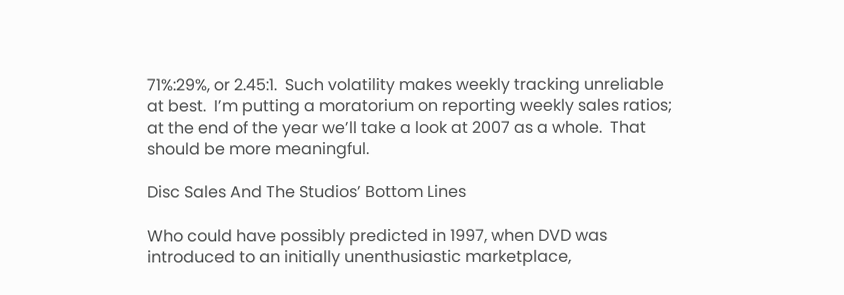71%:29%, or 2.45:1.  Such volatility makes weekly tracking unreliable at best.  I’m putting a moratorium on reporting weekly sales ratios; at the end of the year we’ll take a look at 2007 as a whole.  That should be more meaningful.

Disc Sales And The Studios’ Bottom Lines

Who could have possibly predicted in 1997, when DVD was introduced to an initially unenthusiastic marketplace,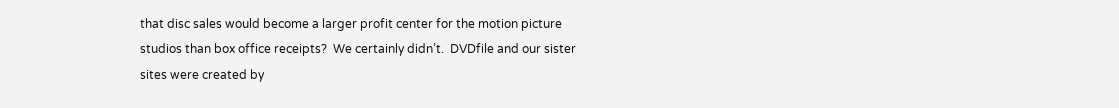that disc sales would become a larger profit center for the motion picture studios than box office receipts?  We certainly didn’t.  DVDfile and our sister sites were created by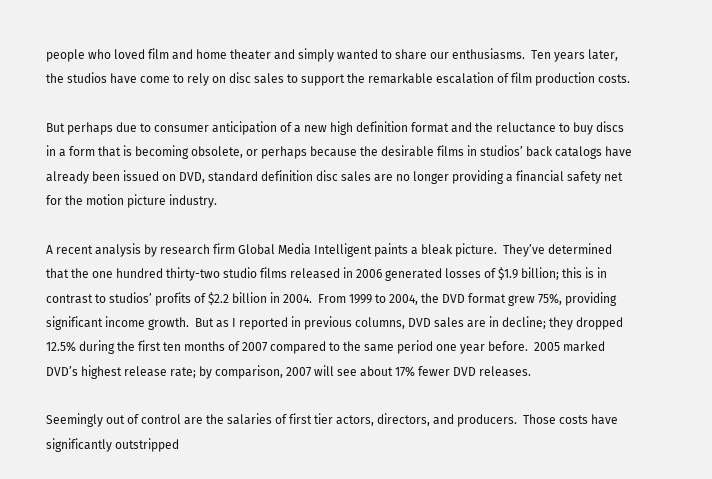people who loved film and home theater and simply wanted to share our enthusiasms.  Ten years later, the studios have come to rely on disc sales to support the remarkable escalation of film production costs.

But perhaps due to consumer anticipation of a new high definition format and the reluctance to buy discs in a form that is becoming obsolete, or perhaps because the desirable films in studios’ back catalogs have already been issued on DVD, standard definition disc sales are no longer providing a financial safety net for the motion picture industry.

A recent analysis by research firm Global Media Intelligent paints a bleak picture.  They’ve determined that the one hundred thirty-two studio films released in 2006 generated losses of $1.9 billion; this is in contrast to studios’ profits of $2.2 billion in 2004.  From 1999 to 2004, the DVD format grew 75%, providing significant income growth.  But as I reported in previous columns, DVD sales are in decline; they dropped 12.5% during the first ten months of 2007 compared to the same period one year before.  2005 marked DVD’s highest release rate; by comparison, 2007 will see about 17% fewer DVD releases.

Seemingly out of control are the salaries of first tier actors, directors, and producers.  Those costs have significantly outstripped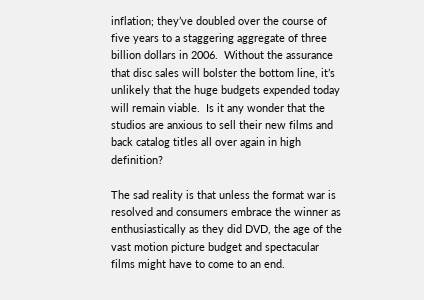inflation; they’ve doubled over the course of five years to a staggering aggregate of three billion dollars in 2006.  Without the assurance that disc sales will bolster the bottom line, it’s unlikely that the huge budgets expended today will remain viable.  Is it any wonder that the studios are anxious to sell their new films and back catalog titles all over again in high definition?

The sad reality is that unless the format war is resolved and consumers embrace the winner as enthusiastically as they did DVD, the age of the vast motion picture budget and spectacular films might have to come to an end.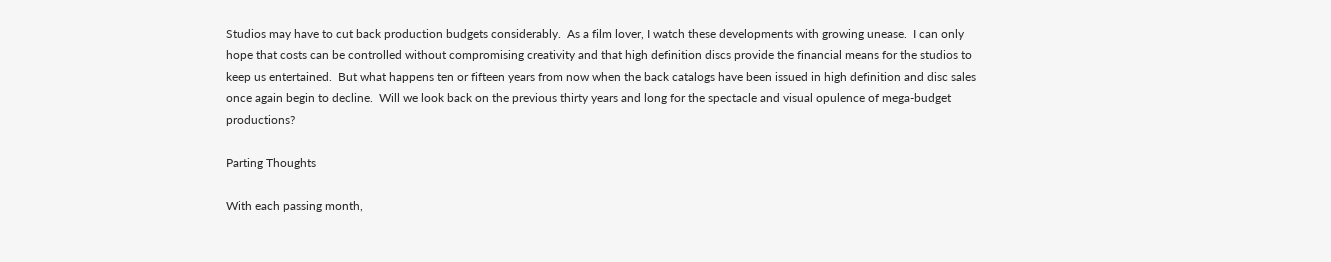Studios may have to cut back production budgets considerably.  As a film lover, I watch these developments with growing unease.  I can only hope that costs can be controlled without compromising creativity and that high definition discs provide the financial means for the studios to keep us entertained.  But what happens ten or fifteen years from now when the back catalogs have been issued in high definition and disc sales once again begin to decline.  Will we look back on the previous thirty years and long for the spectacle and visual opulence of mega-budget productions?

Parting Thoughts

With each passing month,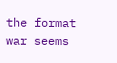the format war seems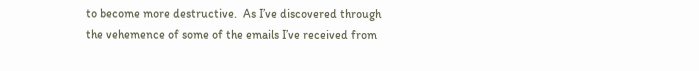to become more destructive.  As I’ve discovered through the vehemence of some of the emails I’ve received from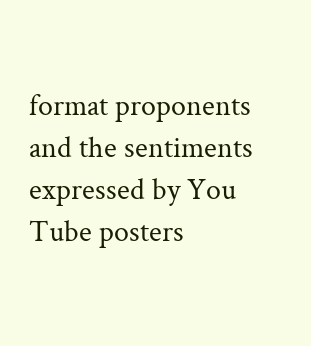format proponents and the sentiments expressed by You Tube posters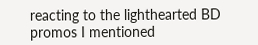reacting to the lighthearted BD promos I mentioned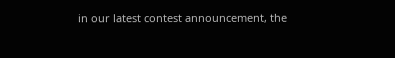in our latest contest announcement, the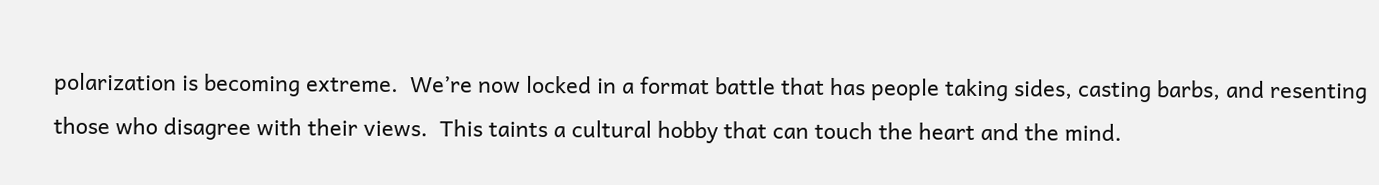polarization is becoming extreme.  We’re now locked in a format battle that has people taking sides, casting barbs, and resenting those who disagree with their views.  This taints a cultural hobby that can touch the heart and the mind.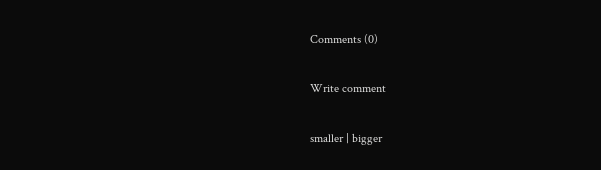Comments (0)

Write comment

smaller | bigger